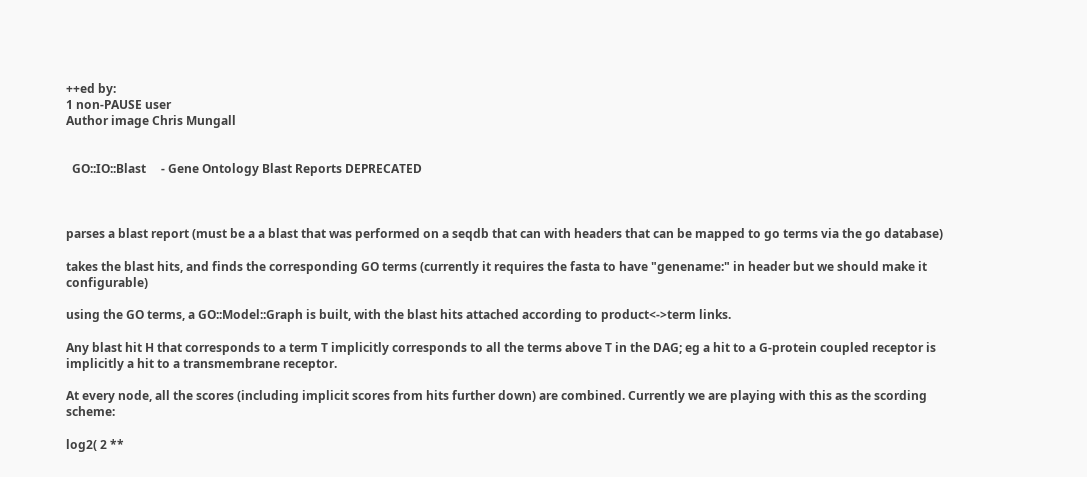++ed by:
1 non-PAUSE user
Author image Chris Mungall


  GO::IO::Blast     - Gene Ontology Blast Reports DEPRECATED



parses a blast report (must be a a blast that was performed on a seqdb that can with headers that can be mapped to go terms via the go database)

takes the blast hits, and finds the corresponding GO terms (currently it requires the fasta to have "genename:" in header but we should make it configurable)

using the GO terms, a GO::Model::Graph is built, with the blast hits attached according to product<->term links.

Any blast hit H that corresponds to a term T implicitly corresponds to all the terms above T in the DAG; eg a hit to a G-protein coupled receptor is implicitly a hit to a transmembrane receptor.

At every node, all the scores (including implicit scores from hits further down) are combined. Currently we are playing with this as the scording scheme:

log2( 2 **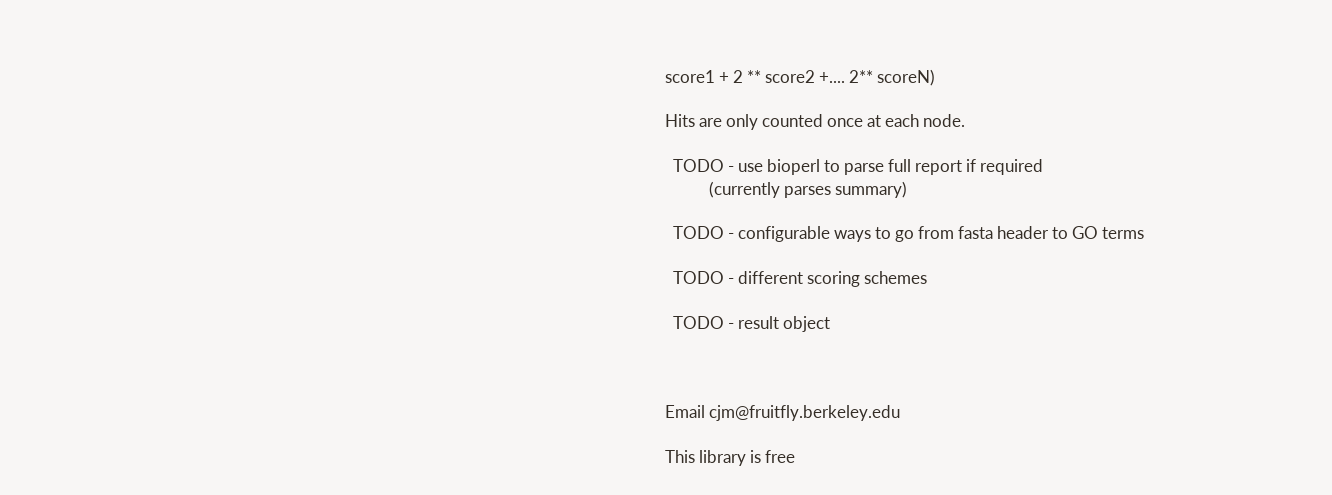score1 + 2 ** score2 +.... 2** scoreN)

Hits are only counted once at each node.

  TODO - use bioperl to parse full report if required
           (currently parses summary)

  TODO - configurable ways to go from fasta header to GO terms

  TODO - different scoring schemes

  TODO - result object



Email cjm@fruitfly.berkeley.edu

This library is free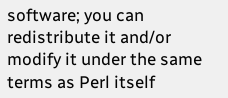software; you can redistribute it and/or modify it under the same terms as Perl itself